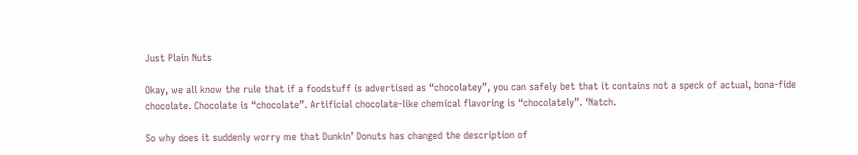Just Plain Nuts

Okay, we all know the rule that if a foodstuff is advertised as “chocolatey”, you can safely bet that it contains not a speck of actual, bona-fide chocolate. Chocolate is “chocolate”. Artificial chocolate-like chemical flavoring is “chocolately”. ‘Natch.

So why does it suddenly worry me that Dunkin’ Donuts has changed the description of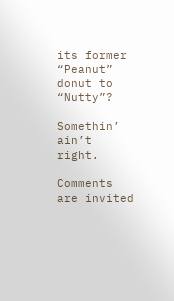its former “Peanut” donut to “Nutty”?

Somethin’ ain’t right.

Comments are invited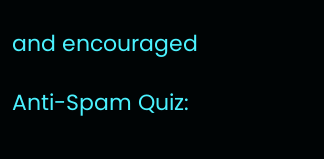and encouraged

Anti-Spam Quiz: